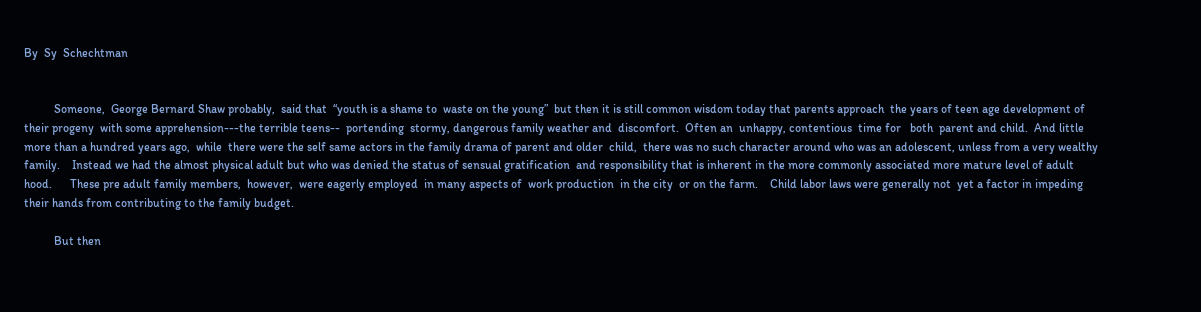By  Sy  Schechtman


          Someone,  George Bernard Shaw probably,  said that  “youth is a shame to  waste on the young”  but then it is still common wisdom today that parents approach  the years of teen age development of their progeny  with some apprehension---the terrible teens--  portending  stormy, dangerous family weather and  discomfort.  Often an  unhappy, contentious  time for   both  parent and child.  And little more than a hundred years ago,  while  there were the self same actors in the family drama of parent and older  child,  there was no such character around who was an adolescent, unless from a very wealthy family.    Instead we had the almost physical adult but who was denied the status of sensual gratification  and responsibility that is inherent in the more commonly associated more mature level of adult hood.      These pre adult family members,  however,  were eagerly employed  in many aspects of  work production  in the city  or on the farm.    Child labor laws were generally not  yet a factor in impeding their hands from contributing to the family budget.

          But then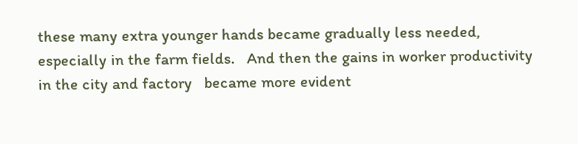these many extra younger hands became gradually less needed, especially in the farm fields.   And then the gains in worker productivity in the city and factory   became more evident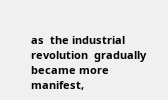as  the industrial revolution  gradually became more manifest,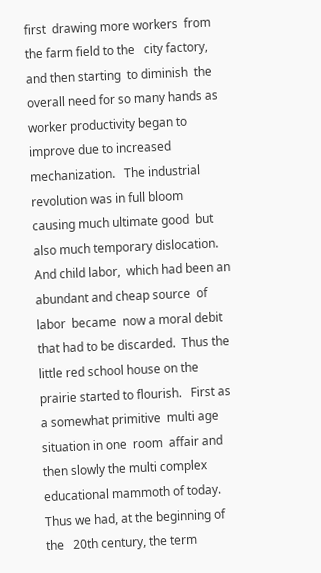first  drawing more workers  from the farm field to the   city factory,  and then starting  to diminish  the overall need for so many hands as worker productivity began to improve due to increased mechanization.   The industrial revolution was in full bloom causing much ultimate good  but also much temporary dislocation.   And child labor,  which had been an abundant and cheap source  of labor  became  now a moral debit that had to be discarded.  Thus the little red school house on the prairie started to flourish.   First as a somewhat primitive  multi age situation in one  room  affair and then slowly the multi complex educational mammoth of today.    Thus we had, at the beginning of the   20th century, the term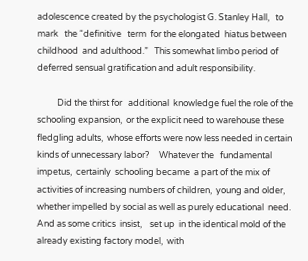adolescence created by the psychologist G. Stanley Hall,   to mark   the “definitive   term  for the elongated  hiatus between  childhood  and adulthood.”   This somewhat limbo period of deferred sensual gratification and adult responsibility.

          Did the thirst for   additional  knowledge fuel the role of the schooling expansion,  or the explicit need to warehouse these fledgling adults,  whose efforts were now less needed in certain kinds of unnecessary labor?     Whatever the   fundamental impetus,  certainly  schooling became  a part of the mix of activities of increasing numbers of children,  young and older, whether impelled by social as well as purely educational  need.  And as some critics  insist,    set up  in the identical mold of the already existing factory model,  with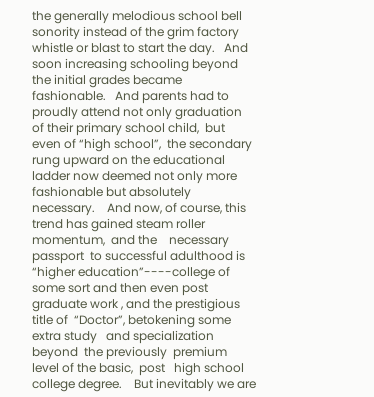the generally melodious school bell sonority instead of the grim factory whistle or blast to start the day.   And soon increasing schooling beyond  the initial grades became fashionable.   And parents had to proudly attend not only graduation of their primary school child,  but even of “high school”,  the secondary rung upward on the educational ladder now deemed not only more fashionable but absolutely necessary.    And now, of course, this trend has gained steam roller momentum,  and the    necessary passport  to successful adulthood is “higher education”----college of some sort and then even post graduate work , and the prestigious title of  “Doctor”, betokening some extra study   and specialization beyond  the previously  premium  level of the basic,  post   high school college degree.    But inevitably we are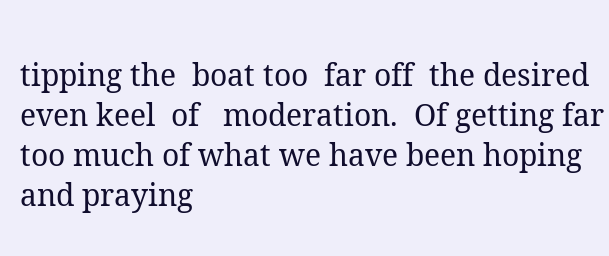tipping the  boat too  far off  the desired  even keel  of   moderation.  Of getting far too much of what we have been hoping and praying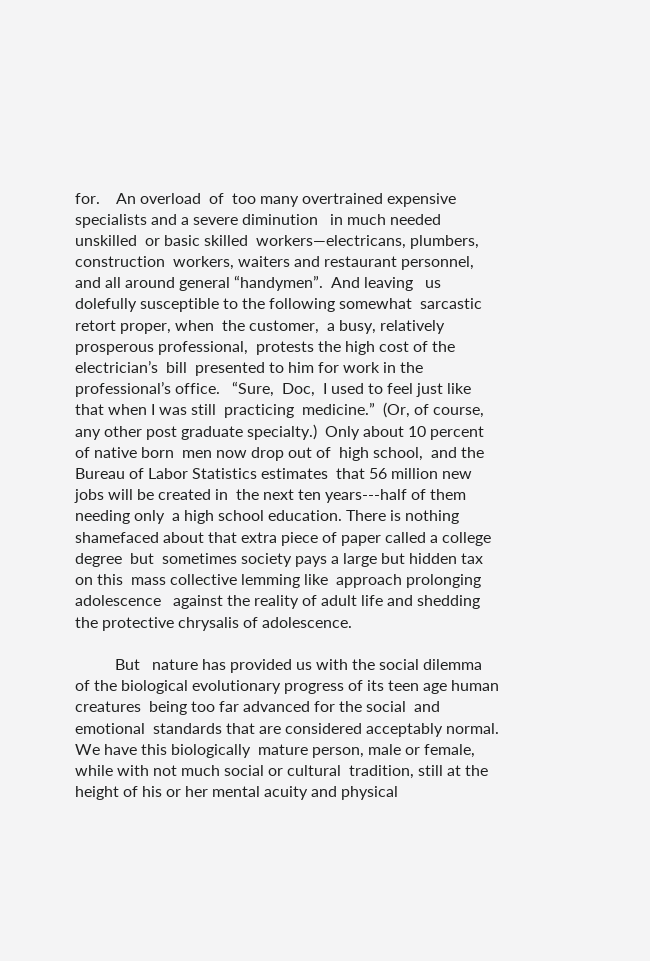for.    An overload  of  too many overtrained expensive specialists and a severe diminution   in much needed unskilled  or basic skilled  workers—electricans, plumbers, construction  workers, waiters and restaurant personnel,  and all around general “handymen”.  And leaving   us   dolefully susceptible to the following somewhat  sarcastic retort proper, when  the customer,  a busy, relatively  prosperous professional,  protests the high cost of the electrician’s  bill  presented to him for work in the professional’s office.   “Sure,  Doc,  I used to feel just like that when I was still  practicing  medicine.”  (Or, of course, any other post graduate specialty.)  Only about 10 percent of native born  men now drop out of  high school,  and the Bureau of Labor Statistics estimates  that 56 million new jobs will be created in  the next ten years---half of them needing only  a high school education. There is nothing shamefaced about that extra piece of paper called a college degree  but  sometimes society pays a large but hidden tax on this  mass collective lemming like  approach prolonging  adolescence   against the reality of adult life and shedding the protective chrysalis of adolescence.

          But   nature has provided us with the social dilemma   of the biological evolutionary progress of its teen age human   creatures  being too far advanced for the social  and emotional  standards that are considered acceptably normal.  We have this biologically  mature person, male or female,  while with not much social or cultural  tradition, still at the  height of his or her mental acuity and physical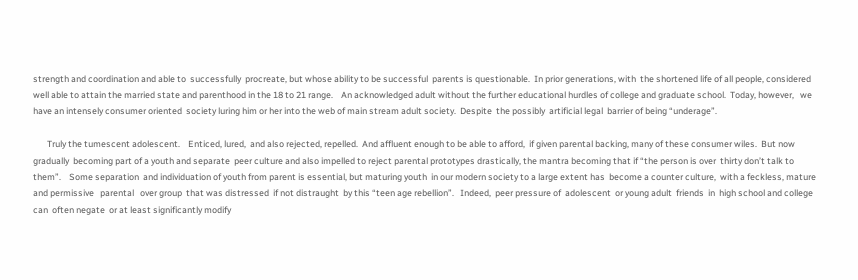strength and coordination and able to  successfully  procreate, but whose ability to be successful  parents is questionable.  In prior generations, with  the shortened life of all people, considered well able to attain the married state and parenthood in the 18 to 21 range.    An acknowledged adult without the further educational hurdles of college and graduate school.  Today, however,   we have an intensely consumer oriented  society luring him or her into the web of main stream adult society.  Despite  the possibly  artificial legal  barrier of being “underage”.

       Truly the tumescent adolescent.    Enticed, lured,  and also rejected, repelled.  And affluent enough to be able to afford,  if given parental backing, many of these consumer wiles.  But now gradually  becoming part of a youth and separate  peer culture and also impelled to reject parental prototypes drastically, the mantra becoming that if “the person is over  thirty don’t talk to them”.    Some separation  and individuation of youth from parent is essential, but maturing youth  in our modern society to a large extent has  become a counter culture,  with a feckless, mature and permissive   parental   over group  that was distressed  if not distraught  by this “teen age rebellion”.   Indeed,  peer pressure of  adolescent  or young adult  friends  in  high school and college can  often negate  or at least significantly modify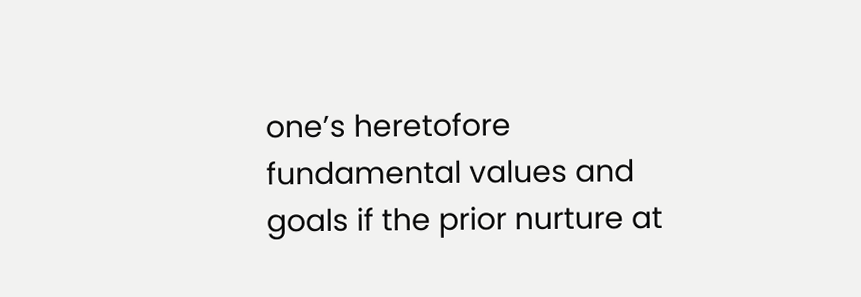one’s heretofore  fundamental values and goals if the prior nurture at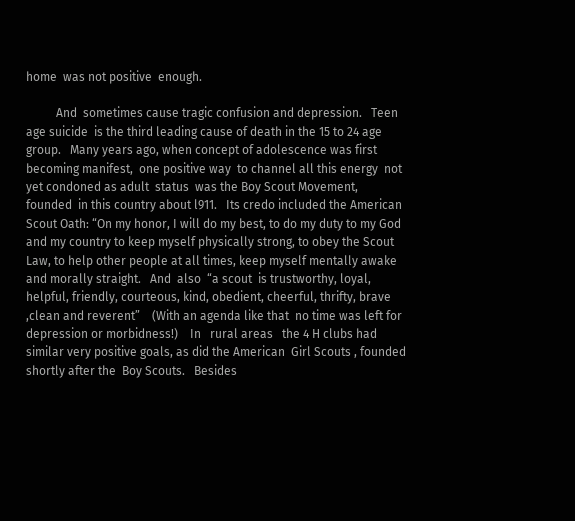home  was not positive  enough.

          And  sometimes cause tragic confusion and depression.   Teen age suicide  is the third leading cause of death in the 15 to 24 age group.   Many years ago, when concept of adolescence was first becoming manifest,  one positive way  to channel all this energy  not yet condoned as adult  status  was the Boy Scout Movement,  founded  in this country about l911.   Its credo included the American Scout Oath: “On my honor, I will do my best, to do my duty to my God and my country to keep myself physically strong, to obey the Scout Law, to help other people at all times, keep myself mentally awake and morally straight.   And  also  “a scout  is trustworthy, loyal, helpful, friendly, courteous, kind, obedient, cheerful, thrifty, brave ,clean and reverent”    (With an agenda like that  no time was left for depression or morbidness!)    In   rural areas   the 4 H clubs had similar very positive goals, as did the American  Girl Scouts , founded shortly after the  Boy Scouts.   Besides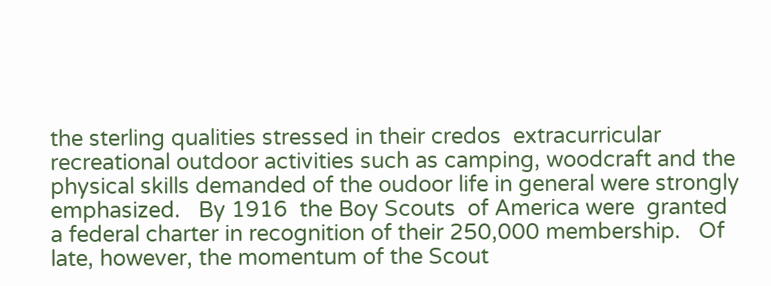the sterling qualities stressed in their credos  extracurricular  recreational outdoor activities such as camping, woodcraft and the physical skills demanded of the oudoor life in general were strongly emphasized.   By 1916  the Boy Scouts  of America were  granted a federal charter in recognition of their 250,000 membership.   Of late, however, the momentum of the Scout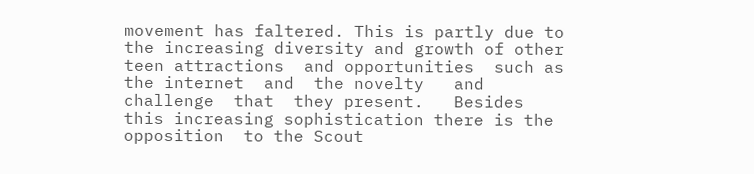movement has faltered. This is partly due to the increasing diversity and growth of other teen attractions  and opportunities  such as the internet  and  the novelty   and challenge  that  they present.   Besides this increasing sophistication there is the opposition  to the Scout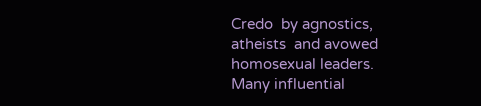Credo  by agnostics, atheists  and avowed homosexual leaders.   Many influential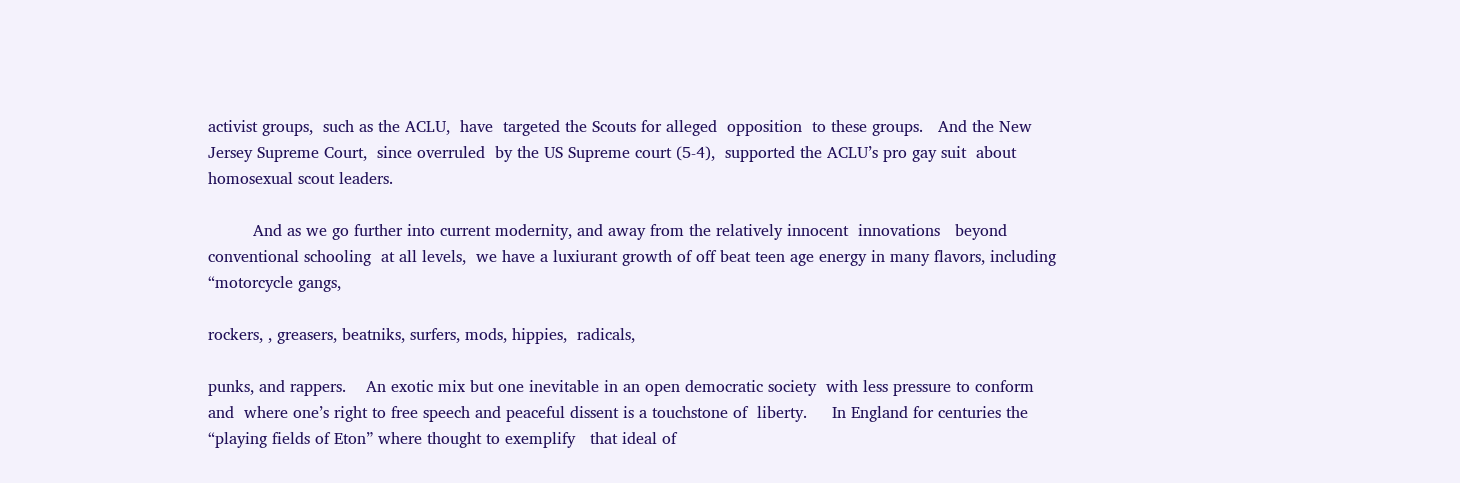activist groups,  such as the ACLU,  have  targeted the Scouts for alleged  opposition  to these groups.   And the New Jersey Supreme Court,  since overruled  by the US Supreme court (5-4),  supported the ACLU’s pro gay suit  about homosexual scout leaders.

         And as we go further into current modernity, and away from the relatively innocent  innovations   beyond conventional schooling  at all levels,  we have a luxiurant growth of off beat teen age energy in many flavors, including “motorcycle gangs,

rockers, , greasers, beatniks, surfers, mods, hippies,  radicals,

punks, and rappers.    An exotic mix but one inevitable in an open democratic society  with less pressure to conform and  where one’s right to free speech and peaceful dissent is a touchstone of  liberty.     In England for centuries the “playing fields of Eton” where thought to exemplify   that ideal of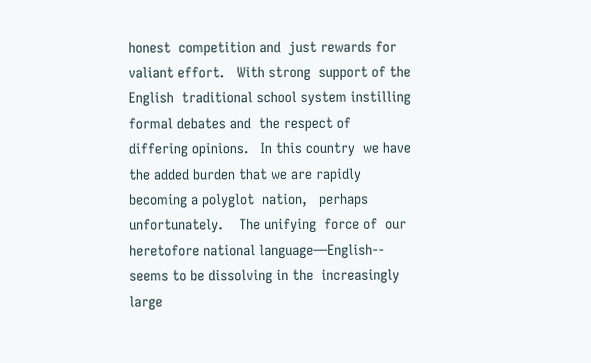honest  competition and  just rewards for valiant effort.   With strong  support of the English  traditional school system instilling formal debates and  the respect of  differing opinions.   In this country  we have the added burden that we are rapidly becoming a polyglot  nation,   perhaps unfortunately.    The unifying  force of  our heretofore national language—English--  seems to be dissolving in the  increasingly large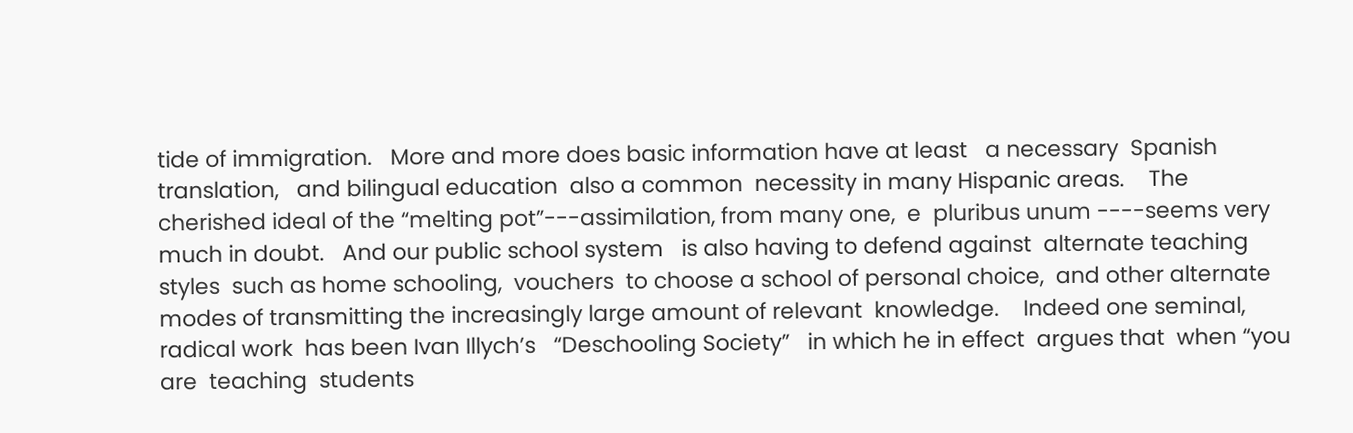tide of immigration.   More and more does basic information have at least   a necessary  Spanish  translation,   and bilingual education  also a common  necessity in many Hispanic areas.    The cherished ideal of the “melting pot”---assimilation, from many one,  e  pluribus unum ----seems very much in doubt.   And our public school system   is also having to defend against  alternate teaching styles  such as home schooling,  vouchers  to choose a school of personal choice,  and other alternate modes of transmitting the increasingly large amount of relevant  knowledge.    Indeed one seminal, radical work  has been Ivan Illych’s   “Deschooling Society”   in which he in effect  argues that  when “you are  teaching  students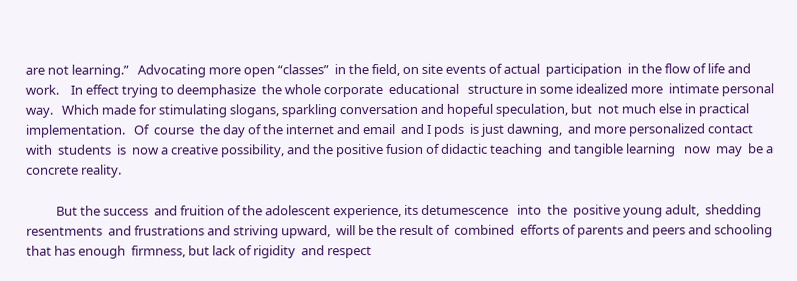are not learning.”   Advocating more open “classes”  in the field, on site events of actual  participation  in the flow of life and work.    In effect trying to deemphasize  the whole corporate  educational   structure in some idealized more  intimate personal way.   Which made for stimulating slogans, sparkling conversation and hopeful speculation, but  not much else in practical implementation.   Of  course  the day of the internet and email  and I pods  is just dawning,  and more personalized contact with  students  is  now a creative possibility, and the positive fusion of didactic teaching  and tangible learning   now  may  be a concrete reality.

          But the success  and fruition of the adolescent experience, its detumescence   into  the  positive young adult,  shedding resentments  and frustrations and striving upward,  will be the result of  combined  efforts of parents and peers and schooling  that has enough  firmness, but lack of rigidity  and respect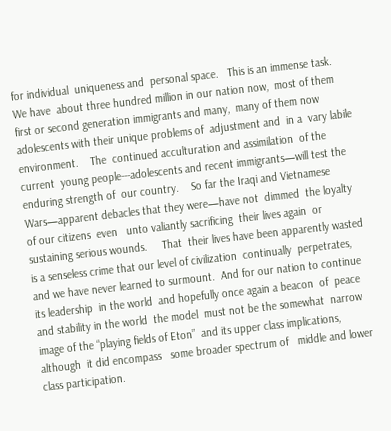for individual  uniqueness and  personal space.   This is an immense task.   We have  about three hundred million in our nation now,  most of them  first or second generation immigrants and many,  many of them now adolescents with their unique problems of  adjustment and  in a  vary labile environment.    The  continued acculturation and assimilation  of the current  young people---adolescents and recent immigrants—will test the enduring strength of  our country.    So far the Iraqi and Vietnamese Wars—apparent debacles that they were—have not  dimmed  the loyalty of our citizens  even   unto valiantly sacrificing  their lives again  or sustaining serious wounds.     That  their lives have been apparently wasted  is a senseless crime that our level of civilization  continually  perpetrates,  and we have never learned to surmount.  And for our nation to continue its leadership  in the world  and hopefully once again a beacon  of  peace and stability in the world  the model  must not be the somewhat  narrow image of the “playing fields of Eton”  and its upper class implications,  although  it did encompass   some broader spectrum of   middle and lower class participation.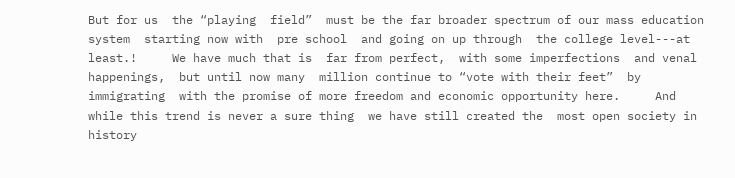But for us  the “playing  field”  must be the far broader spectrum of our mass education system  starting now with  pre school  and going on up through  the college level---at   least.!     We have much that is  far from perfect,  with some imperfections  and venal happenings,  but until now many  million continue to “vote with their feet”  by immigrating  with the promise of more freedom and economic opportunity here.     And   while this trend is never a sure thing  we have still created the  most open society in history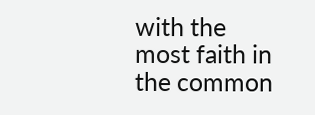with the most faith in the common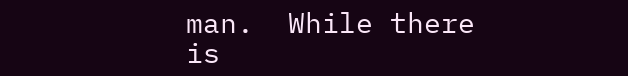man.  While there is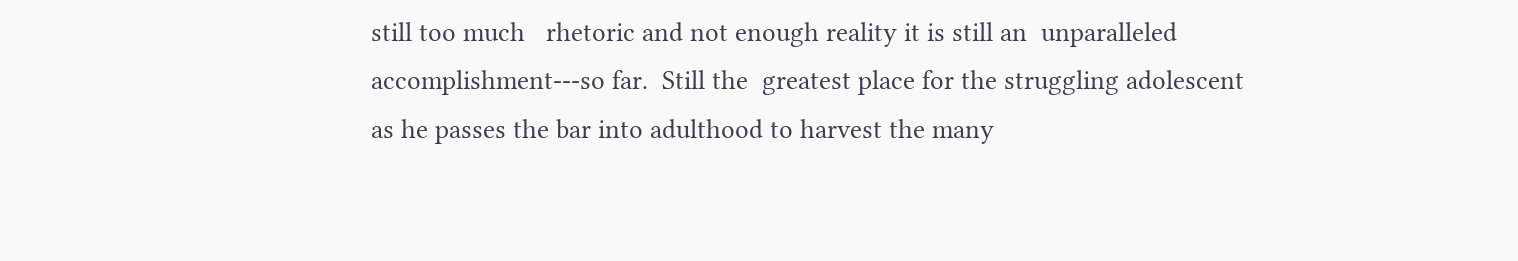still too much   rhetoric and not enough reality it is still an  unparalleled  accomplishment---so far.  Still the  greatest place for the struggling adolescent as he passes the bar into adulthood to harvest the many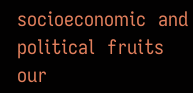socioeconomic  and political  fruits our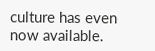culture has even now available.